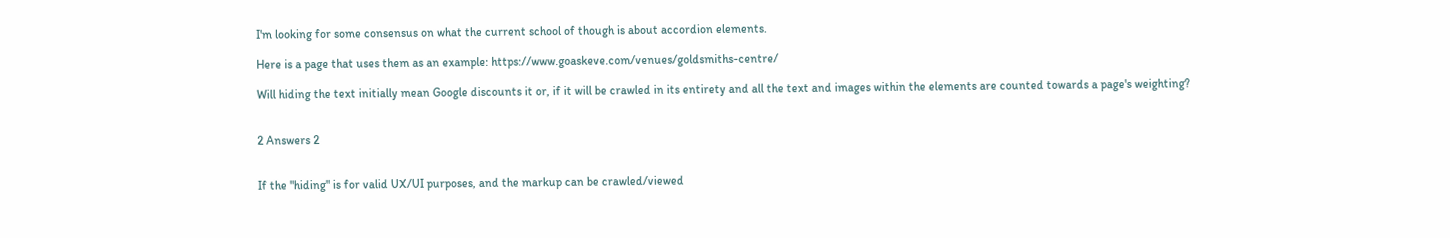I'm looking for some consensus on what the current school of though is about accordion elements.

Here is a page that uses them as an example: https://www.goaskeve.com/venues/goldsmiths-centre/

Will hiding the text initially mean Google discounts it or, if it will be crawled in its entirety and all the text and images within the elements are counted towards a page's weighting?


2 Answers 2


If the "hiding" is for valid UX/UI purposes, and the markup can be crawled/viewed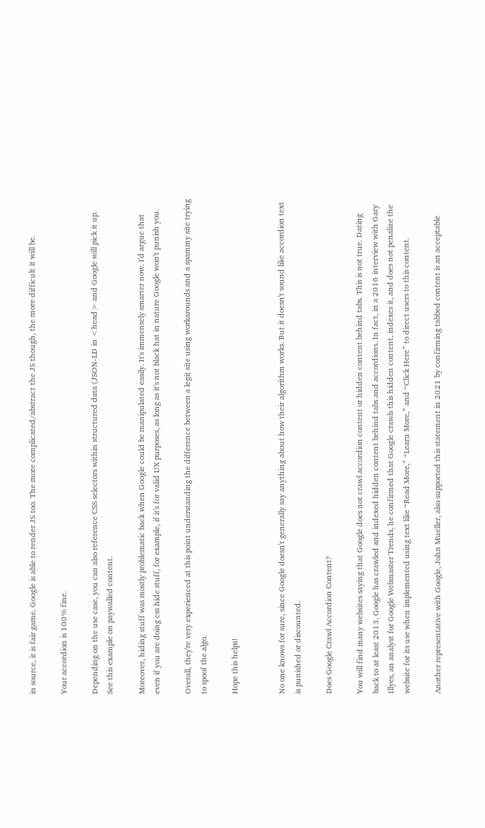in source, it is fair game. Google is able to render JS too. The more complicated/abstract the JS though, the more difficult it will be.

Your accordion is 100% fine.

Depending on the use case, you can also reference CSS selectors within structured data (JSON-LD in <head> and Google will pick it up. See this example on paywalled content.

Moreover, hiding stuff was mostly problematic back when Google could be manipulated easily. It's immensely smarter now. I'd argue that even if you are doing css hide stuff, for example, if it's for valid UX purposes, as long as it's not black hat in nature Google won't punish you.

Overall, they're very experienced at this point understanding the difference between a legit site using workarounds and a spammy site trying to spoof the algo.

Hope this helps!


No one knows for sure, since Google doesn't generally say anything about how their algorithm works. But it doesn't sound like accordion text is punished or discounted.

Does Google Crawl Accordion Content?

You will find many websites saying that Google does not crawl accordion content or hidden content behind tabs. This is not true. Dating back to at least 2013, Google has crawled and indexed hidden content behind tabs and accordions. In fact, in a 2016 interview with Gary Illyes, an analyst for Google Webmaster Trends, he confirmed that Google crawls this hidden content, indexes it, and does not penalize the website for its use when implemented using text like “Read More,” “Learn More,” and “Click Here” to direct users to this content.

Another representative with Google, John Mueller, also supported this statement in 2021 by confirming tabbed content is an acceptable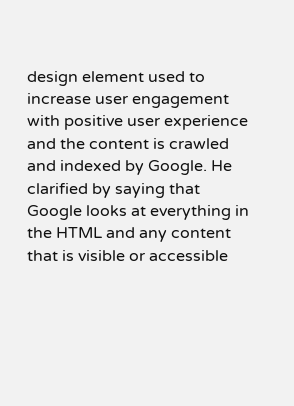design element used to increase user engagement with positive user experience and the content is crawled and indexed by Google. He clarified by saying that Google looks at everything in the HTML and any content that is visible or accessible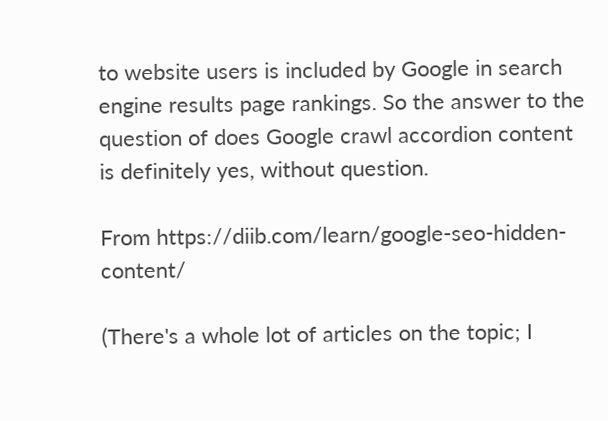to website users is included by Google in search engine results page rankings. So the answer to the question of does Google crawl accordion content is definitely yes, without question.

From https://diib.com/learn/google-seo-hidden-content/

(There's a whole lot of articles on the topic; I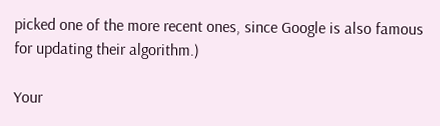picked one of the more recent ones, since Google is also famous for updating their algorithm.)

Your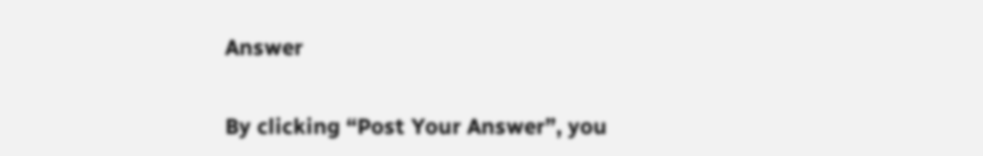Answer

By clicking “Post Your Answer”, you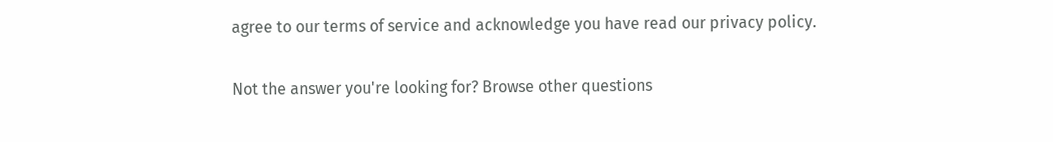agree to our terms of service and acknowledge you have read our privacy policy.

Not the answer you're looking for? Browse other questions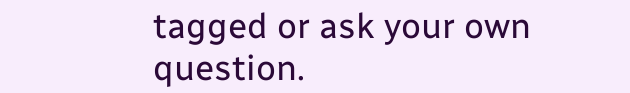tagged or ask your own question.